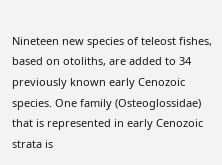Nineteen new species of teleost fishes, based on otoliths, are added to 34 previously known early Cenozoic species. One family (Osteoglossidae) that is represented in early Cenozoic strata is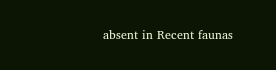absent in Recent faunas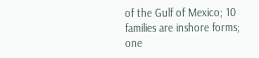of the Gulf of Mexico; 10 families are inshore forms; one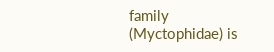family (Myctophidae) is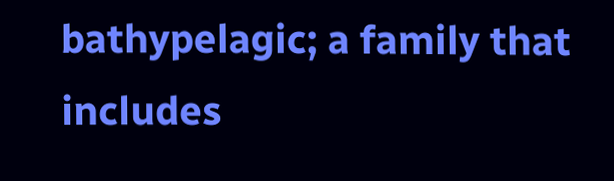bathypelagic; a family that includes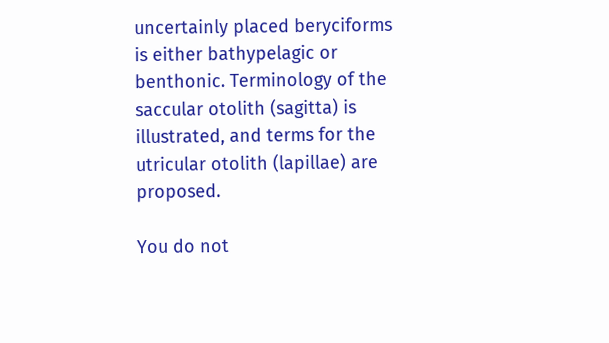uncertainly placed beryciforms is either bathypelagic or benthonic. Terminology of the saccular otolith (sagitta) is illustrated, and terms for the utricular otolith (lapillae) are proposed.

You do not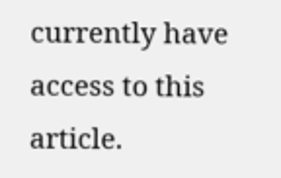currently have access to this article.